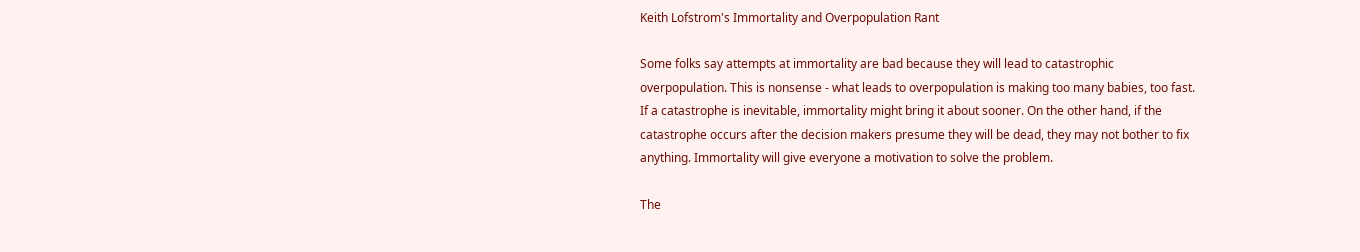Keith Lofstrom's Immortality and Overpopulation Rant

Some folks say attempts at immortality are bad because they will lead to catastrophic overpopulation. This is nonsense - what leads to overpopulation is making too many babies, too fast. If a catastrophe is inevitable, immortality might bring it about sooner. On the other hand, if the catastrophe occurs after the decision makers presume they will be dead, they may not bother to fix anything. Immortality will give everyone a motivation to solve the problem.

The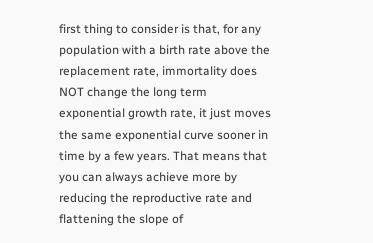first thing to consider is that, for any population with a birth rate above the replacement rate, immortality does NOT change the long term exponential growth rate, it just moves the same exponential curve sooner in time by a few years. That means that you can always achieve more by reducing the reproductive rate and flattening the slope of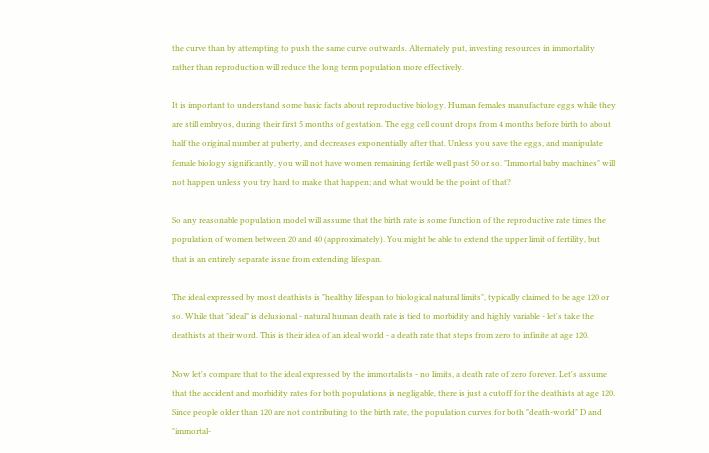the curve than by attempting to push the same curve outwards. Alternately put, investing resources in immortality rather than reproduction will reduce the long term population more effectively.

It is important to understand some basic facts about reproductive biology. Human females manufacture eggs while they are still embryos, during their first 5 months of gestation. The egg cell count drops from 4 months before birth to about half the original number at puberty, and decreases exponentially after that. Unless you save the eggs, and manipulate female biology significantly, you will not have women remaining fertile well past 50 or so. "Immortal baby machines" will not happen unless you try hard to make that happen; and what would be the point of that?

So any reasonable population model will assume that the birth rate is some function of the reproductive rate times the population of women between 20 and 40 (approximately). You might be able to extend the upper limit of fertility, but that is an entirely separate issue from extending lifespan.

The ideal expressed by most deathists is "healthy lifespan to biological natural limits", typically claimed to be age 120 or so. While that "ideal" is delusional - natural human death rate is tied to morbidity and highly variable - let's take the deathists at their word. This is their idea of an ideal world - a death rate that steps from zero to infinite at age 120.

Now let's compare that to the ideal expressed by the immortalists - no limits, a death rate of zero forever. Let's assume that the accident and morbidity rates for both populations is negligable, there is just a cutoff for the deathists at age 120. Since people older than 120 are not contributing to the birth rate, the population curves for both "death-world" D and "immortal-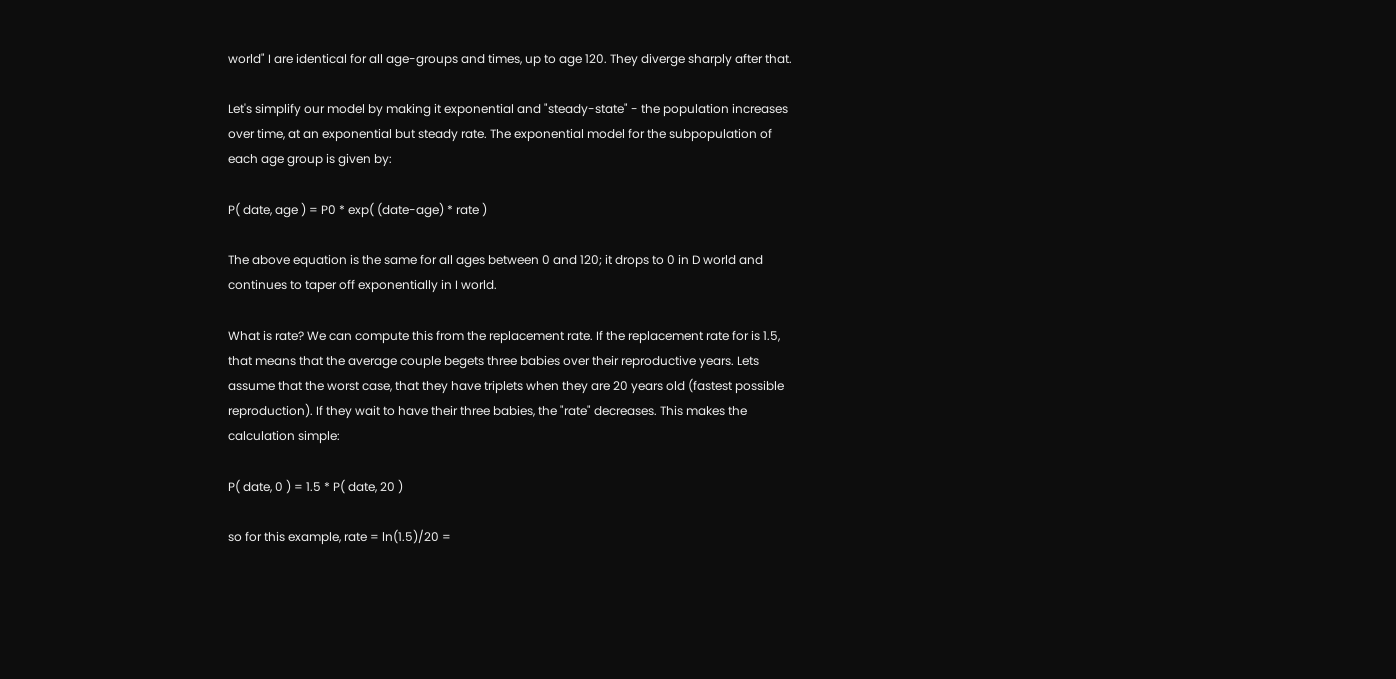world" I are identical for all age-groups and times, up to age 120. They diverge sharply after that.

Let's simplify our model by making it exponential and "steady-state" - the population increases over time, at an exponential but steady rate. The exponential model for the subpopulation of each age group is given by:

P( date, age ) = P0 * exp( (date-age) * rate )

The above equation is the same for all ages between 0 and 120; it drops to 0 in D world and continues to taper off exponentially in I world.

What is rate? We can compute this from the replacement rate. If the replacement rate for is 1.5, that means that the average couple begets three babies over their reproductive years. Lets assume that the worst case, that they have triplets when they are 20 years old (fastest possible reproduction). If they wait to have their three babies, the "rate" decreases. This makes the calculation simple:

P( date, 0 ) = 1.5 * P( date, 20 )

so for this example, rate = ln(1.5)/20 =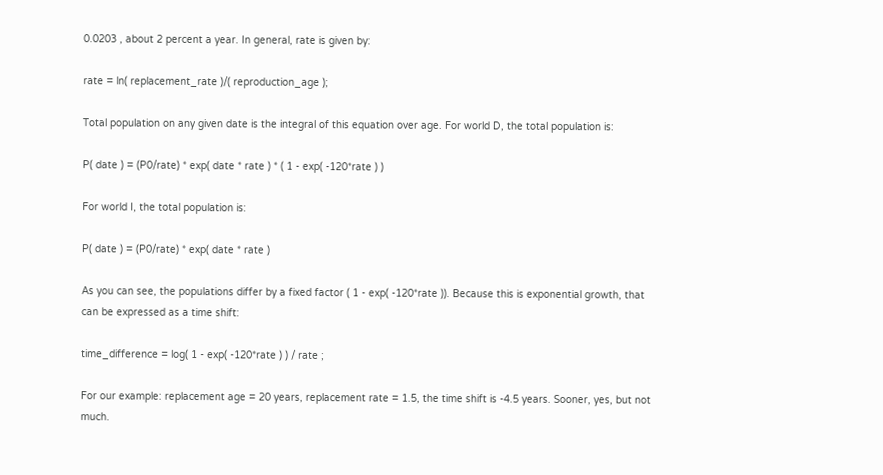0.0203 , about 2 percent a year. In general, rate is given by:

rate = ln( replacement_rate )/( reproduction_age );

Total population on any given date is the integral of this equation over age. For world D, the total population is:

P( date ) = (P0/rate) * exp( date * rate ) * ( 1 - exp( -120*rate ) )

For world I, the total population is:

P( date ) = (P0/rate) * exp( date * rate )

As you can see, the populations differ by a fixed factor ( 1 - exp( -120*rate )). Because this is exponential growth, that can be expressed as a time shift:

time_difference = log( 1 - exp( -120*rate ) ) / rate ;

For our example: replacement age = 20 years, replacement rate = 1.5, the time shift is -4.5 years. Sooner, yes, but not much.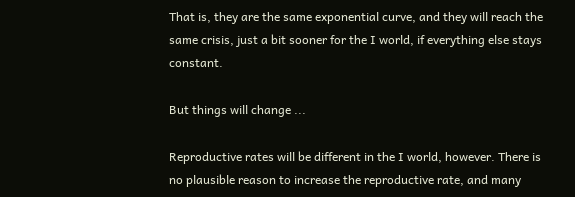That is, they are the same exponential curve, and they will reach the same crisis, just a bit sooner for the I world, if everything else stays constant.

But things will change ...

Reproductive rates will be different in the I world, however. There is no plausible reason to increase the reproductive rate, and many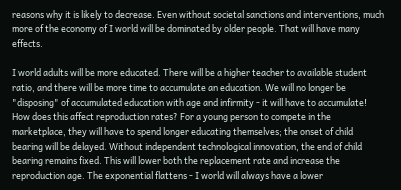reasons why it is likely to decrease. Even without societal sanctions and interventions, much more of the economy of I world will be dominated by older people. That will have many effects.

I world adults will be more educated. There will be a higher teacher to available student ratio, and there will be more time to accumulate an education. We will no longer be "disposing" of accumulated education with age and infirmity - it will have to accumulate! How does this affect reproduction rates? For a young person to compete in the marketplace, they will have to spend longer educating themselves; the onset of child bearing will be delayed. Without independent technological innovation, the end of child bearing remains fixed. This will lower both the replacement rate and increase the reproduction age. The exponential flattens - I world will always have a lower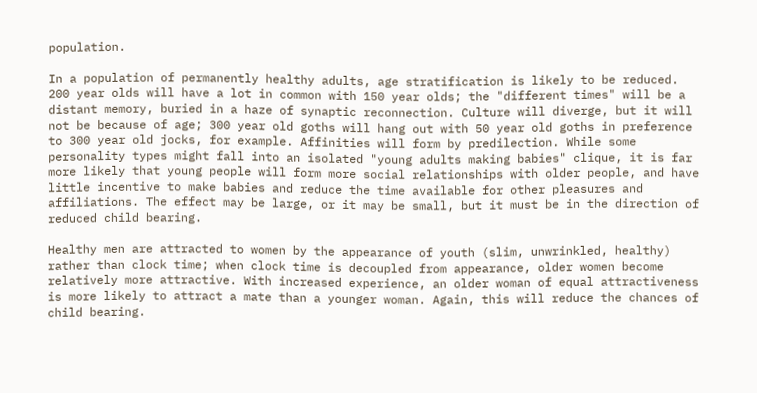population.

In a population of permanently healthy adults, age stratification is likely to be reduced. 200 year olds will have a lot in common with 150 year olds; the "different times" will be a distant memory, buried in a haze of synaptic reconnection. Culture will diverge, but it will not be because of age; 300 year old goths will hang out with 50 year old goths in preference to 300 year old jocks, for example. Affinities will form by predilection. While some personality types might fall into an isolated "young adults making babies" clique, it is far more likely that young people will form more social relationships with older people, and have little incentive to make babies and reduce the time available for other pleasures and affiliations. The effect may be large, or it may be small, but it must be in the direction of reduced child bearing.

Healthy men are attracted to women by the appearance of youth (slim, unwrinkled, healthy) rather than clock time; when clock time is decoupled from appearance, older women become relatively more attractive. With increased experience, an older woman of equal attractiveness is more likely to attract a mate than a younger woman. Again, this will reduce the chances of child bearing.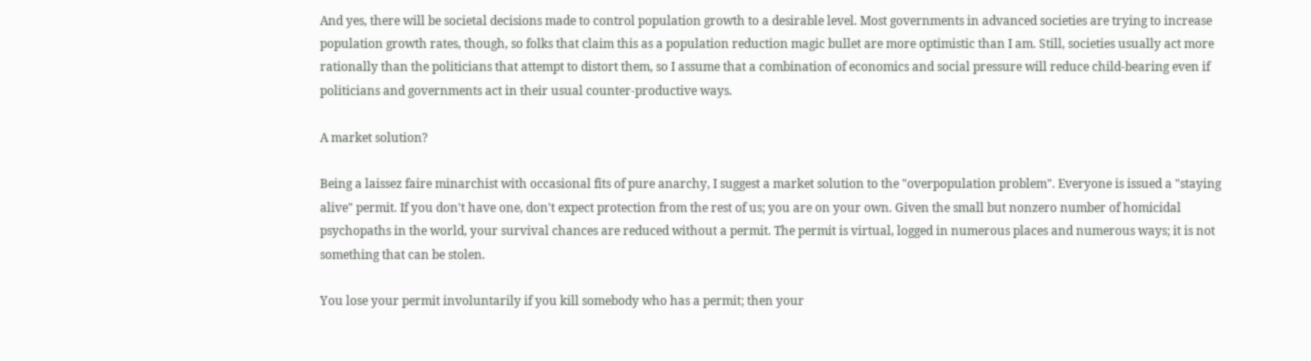And yes, there will be societal decisions made to control population growth to a desirable level. Most governments in advanced societies are trying to increase population growth rates, though, so folks that claim this as a population reduction magic bullet are more optimistic than I am. Still, societies usually act more rationally than the politicians that attempt to distort them, so I assume that a combination of economics and social pressure will reduce child-bearing even if politicians and governments act in their usual counter-productive ways.

A market solution?

Being a laissez faire minarchist with occasional fits of pure anarchy, I suggest a market solution to the "overpopulation problem". Everyone is issued a "staying alive" permit. If you don't have one, don't expect protection from the rest of us; you are on your own. Given the small but nonzero number of homicidal psychopaths in the world, your survival chances are reduced without a permit. The permit is virtual, logged in numerous places and numerous ways; it is not something that can be stolen.

You lose your permit involuntarily if you kill somebody who has a permit; then your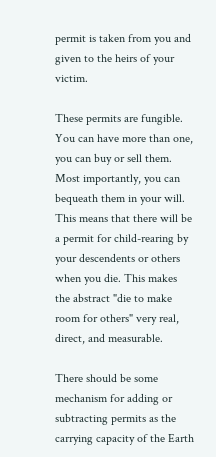permit is taken from you and given to the heirs of your victim.

These permits are fungible. You can have more than one, you can buy or sell them. Most importantly, you can bequeath them in your will. This means that there will be a permit for child-rearing by your descendents or others when you die. This makes the abstract "die to make room for others" very real, direct, and measurable.

There should be some mechanism for adding or subtracting permits as the carrying capacity of the Earth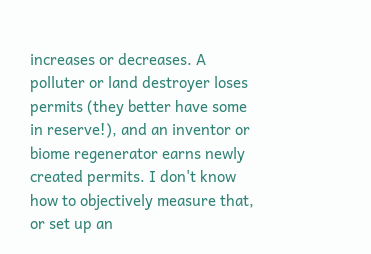increases or decreases. A polluter or land destroyer loses permits (they better have some in reserve!), and an inventor or biome regenerator earns newly created permits. I don't know how to objectively measure that, or set up an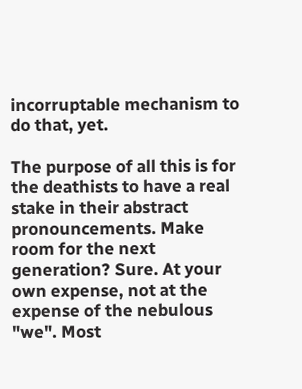incorruptable mechanism to do that, yet.

The purpose of all this is for the deathists to have a real stake in their abstract pronouncements. Make room for the next generation? Sure. At your own expense, not at the expense of the nebulous "we". Most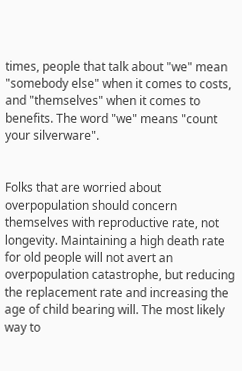times, people that talk about "we" mean "somebody else" when it comes to costs, and "themselves" when it comes to benefits. The word "we" means "count your silverware".


Folks that are worried about overpopulation should concern themselves with reproductive rate, not longevity. Maintaining a high death rate for old people will not avert an overpopulation catastrophe, but reducing the replacement rate and increasing the age of child bearing will. The most likely way to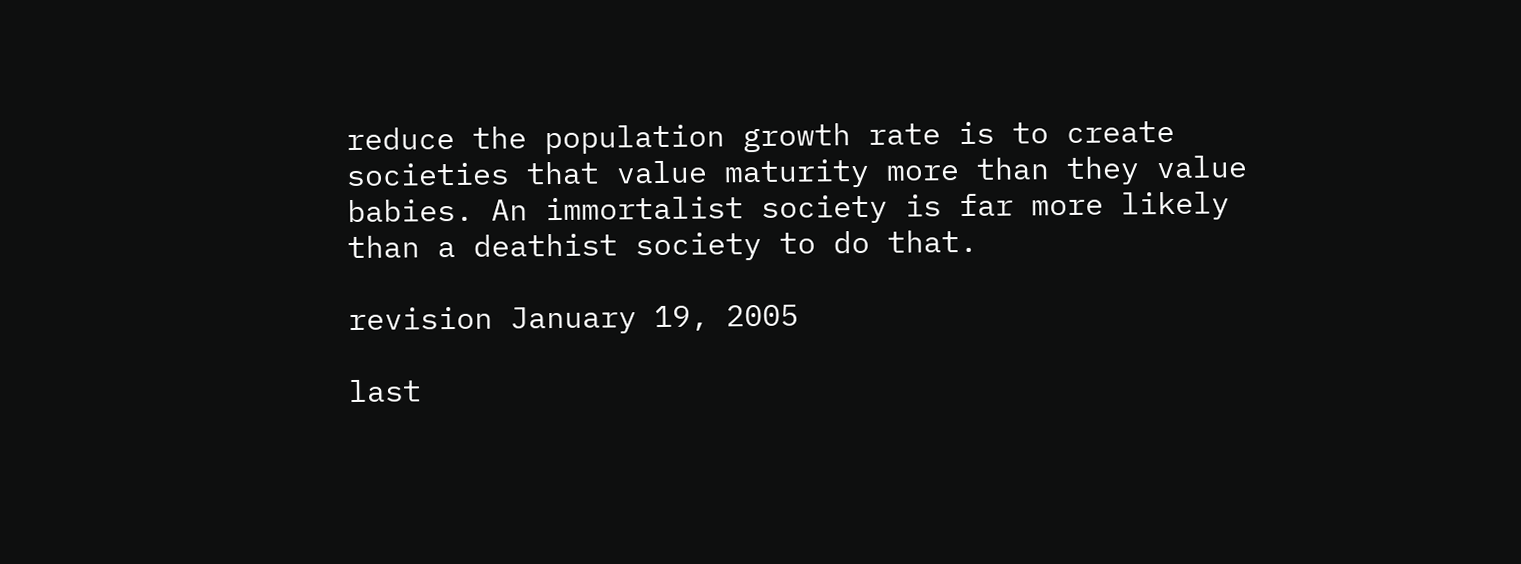reduce the population growth rate is to create societies that value maturity more than they value babies. An immortalist society is far more likely than a deathist society to do that.

revision January 19, 2005

last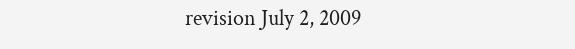revision July 2, 2009